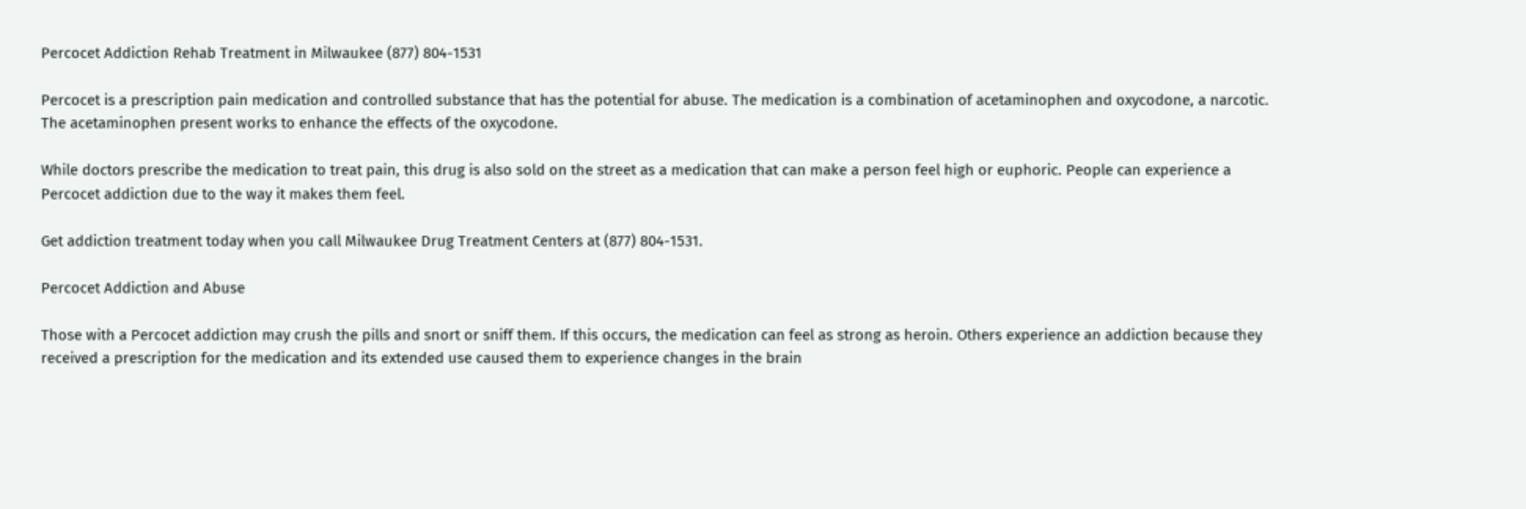Percocet Addiction Rehab Treatment in Milwaukee (877) 804-1531

Percocet is a prescription pain medication and controlled substance that has the potential for abuse. The medication is a combination of acetaminophen and oxycodone, a narcotic. The acetaminophen present works to enhance the effects of the oxycodone.

While doctors prescribe the medication to treat pain, this drug is also sold on the street as a medication that can make a person feel high or euphoric. People can experience a Percocet addiction due to the way it makes them feel.

Get addiction treatment today when you call Milwaukee Drug Treatment Centers at (877) 804-1531.

Percocet Addiction and Abuse

Those with a Percocet addiction may crush the pills and snort or sniff them. If this occurs, the medication can feel as strong as heroin. Others experience an addiction because they received a prescription for the medication and its extended use caused them to experience changes in the brain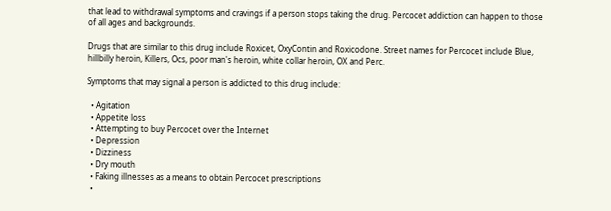that lead to withdrawal symptoms and cravings if a person stops taking the drug. Percocet addiction can happen to those of all ages and backgrounds.

Drugs that are similar to this drug include Roxicet, OxyContin and Roxicodone. Street names for Percocet include Blue, hillbilly heroin, Killers, Ocs, poor man's heroin, white collar heroin, OX and Perc.

Symptoms that may signal a person is addicted to this drug include:

  • Agitation
  • Appetite loss
  • Attempting to buy Percocet over the Internet
  • Depression
  • Dizziness
  • Dry mouth
  • Faking illnesses as a means to obtain Percocet prescriptions
  •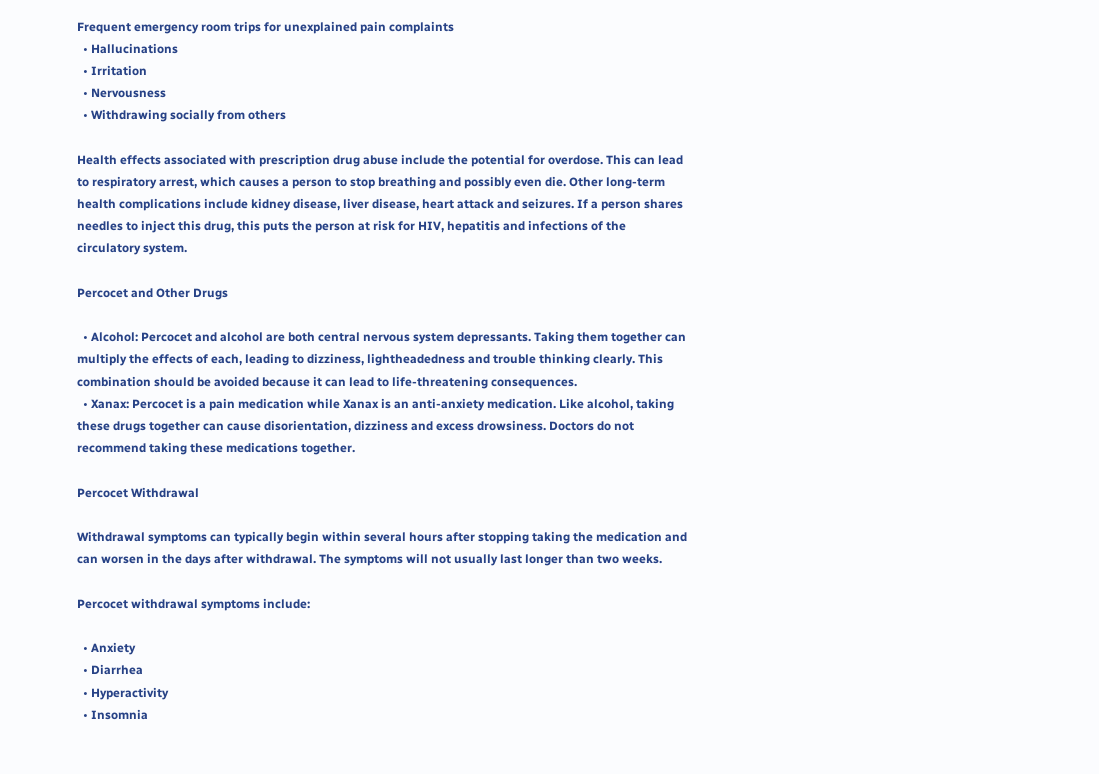Frequent emergency room trips for unexplained pain complaints
  • Hallucinations
  • Irritation
  • Nervousness
  • Withdrawing socially from others

Health effects associated with prescription drug abuse include the potential for overdose. This can lead to respiratory arrest, which causes a person to stop breathing and possibly even die. Other long-term health complications include kidney disease, liver disease, heart attack and seizures. If a person shares needles to inject this drug, this puts the person at risk for HIV, hepatitis and infections of the circulatory system.

Percocet and Other Drugs

  • Alcohol: Percocet and alcohol are both central nervous system depressants. Taking them together can multiply the effects of each, leading to dizziness, lightheadedness and trouble thinking clearly. This combination should be avoided because it can lead to life-threatening consequences.
  • Xanax: Percocet is a pain medication while Xanax is an anti-anxiety medication. Like alcohol, taking these drugs together can cause disorientation, dizziness and excess drowsiness. Doctors do not recommend taking these medications together.

Percocet Withdrawal

Withdrawal symptoms can typically begin within several hours after stopping taking the medication and can worsen in the days after withdrawal. The symptoms will not usually last longer than two weeks.

Percocet withdrawal symptoms include:

  • Anxiety
  • Diarrhea
  • Hyperactivity
  • Insomnia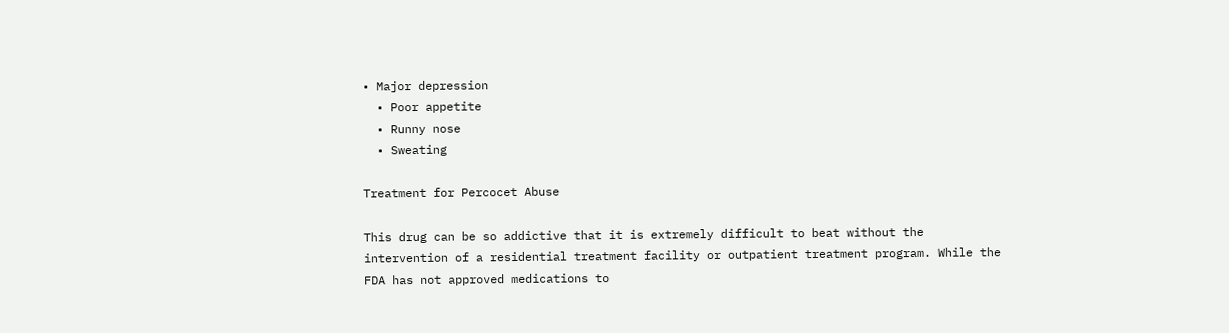• Major depression
  • Poor appetite
  • Runny nose
  • Sweating

Treatment for Percocet Abuse

This drug can be so addictive that it is extremely difficult to beat without the intervention of a residential treatment facility or outpatient treatment program. While the FDA has not approved medications to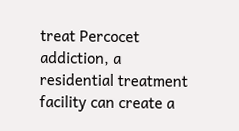treat Percocet addiction, a residential treatment facility can create a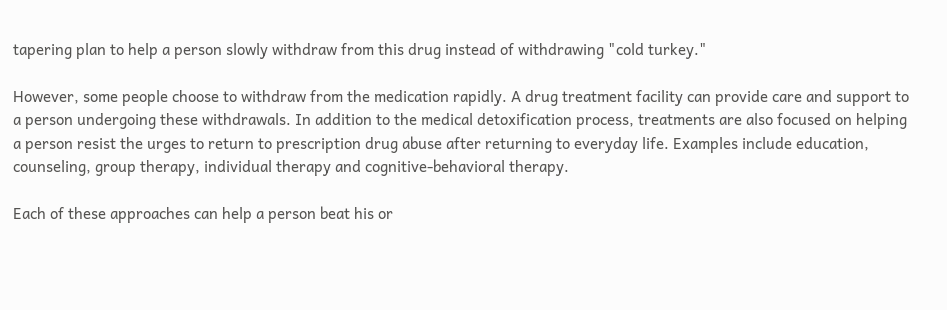tapering plan to help a person slowly withdraw from this drug instead of withdrawing "cold turkey."

However, some people choose to withdraw from the medication rapidly. A drug treatment facility can provide care and support to a person undergoing these withdrawals. In addition to the medical detoxification process, treatments are also focused on helping a person resist the urges to return to prescription drug abuse after returning to everyday life. Examples include education, counseling, group therapy, individual therapy and cognitive-behavioral therapy.

Each of these approaches can help a person beat his or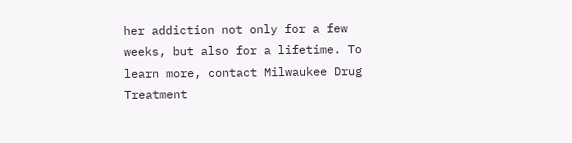her addiction not only for a few weeks, but also for a lifetime. To learn more, contact Milwaukee Drug Treatment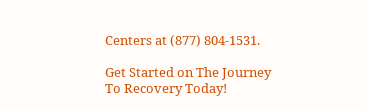Centers at (877) 804-1531.

Get Started on The Journey To Recovery Today!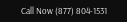Call Now (877) 804-1531